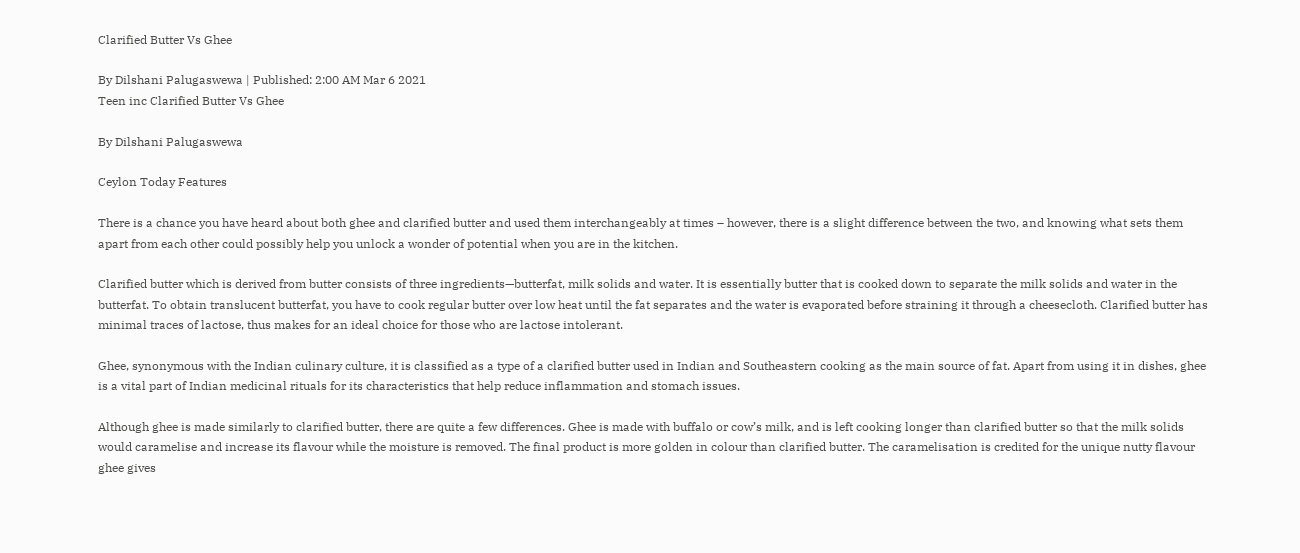Clarified Butter Vs Ghee

By Dilshani Palugaswewa | Published: 2:00 AM Mar 6 2021
Teen inc Clarified Butter Vs Ghee

By Dilshani Palugaswewa

Ceylon Today Features

There is a chance you have heard about both ghee and clarified butter and used them interchangeably at times – however, there is a slight difference between the two, and knowing what sets them apart from each other could possibly help you unlock a wonder of potential when you are in the kitchen.

Clarified butter which is derived from butter consists of three ingredients—butterfat, milk solids and water. It is essentially butter that is cooked down to separate the milk solids and water in the butterfat. To obtain translucent butterfat, you have to cook regular butter over low heat until the fat separates and the water is evaporated before straining it through a cheesecloth. Clarified butter has minimal traces of lactose, thus makes for an ideal choice for those who are lactose intolerant.

Ghee, synonymous with the Indian culinary culture, it is classified as a type of a clarified butter used in Indian and Southeastern cooking as the main source of fat. Apart from using it in dishes, ghee is a vital part of Indian medicinal rituals for its characteristics that help reduce inflammation and stomach issues.

Although ghee is made similarly to clarified butter, there are quite a few differences. Ghee is made with buffalo or cow’s milk, and is left cooking longer than clarified butter so that the milk solids would caramelise and increase its flavour while the moisture is removed. The final product is more golden in colour than clarified butter. The caramelisation is credited for the unique nutty flavour ghee gives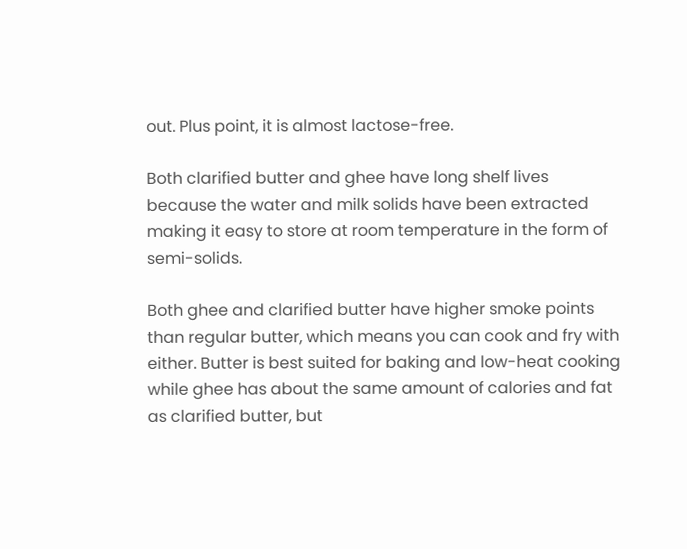out. Plus point, it is almost lactose-free.

Both clarified butter and ghee have long shelf lives because the water and milk solids have been extracted making it easy to store at room temperature in the form of semi-solids.

Both ghee and clarified butter have higher smoke points than regular butter, which means you can cook and fry with either. Butter is best suited for baking and low-heat cooking while ghee has about the same amount of calories and fat as clarified butter, but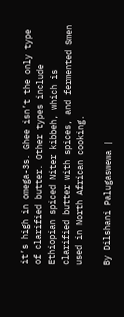it’s high in omega-3s. Ghee isn’t the only type of clarified butter. Other types include Ethiopian spiced Niter kibbeh, which is clarified butter with spices, and fermented Smen used in North African cooking.

By Dilshani Palugaswewa |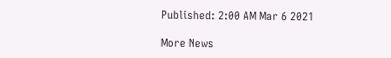Published: 2:00 AM Mar 6 2021

More News